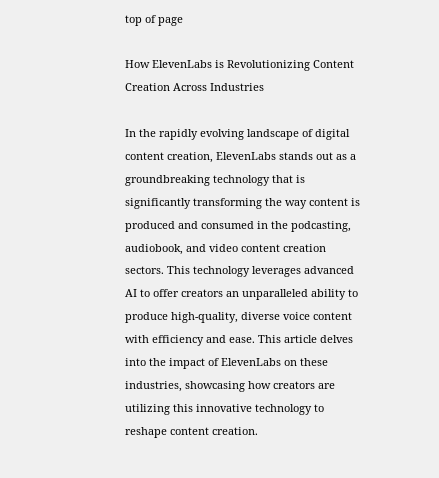top of page

How ElevenLabs is Revolutionizing Content Creation Across Industries

In the rapidly evolving landscape of digital content creation, ElevenLabs stands out as a groundbreaking technology that is significantly transforming the way content is produced and consumed in the podcasting, audiobook, and video content creation sectors. This technology leverages advanced AI to offer creators an unparalleled ability to produce high-quality, diverse voice content with efficiency and ease. This article delves into the impact of ElevenLabs on these industries, showcasing how creators are utilizing this innovative technology to reshape content creation.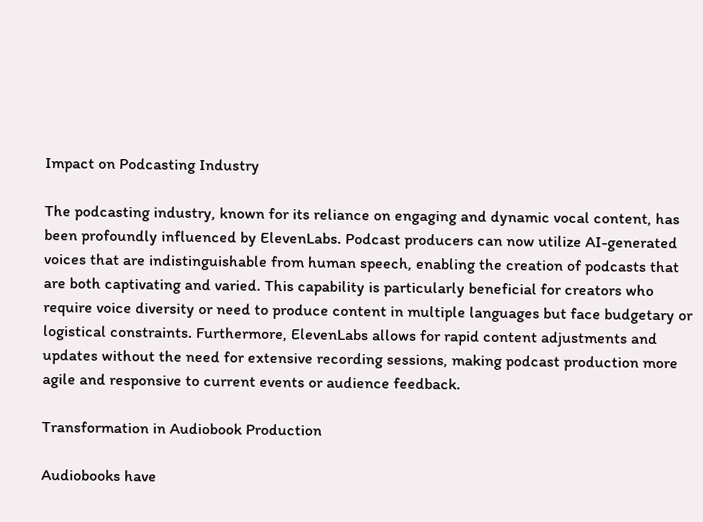Impact on Podcasting Industry

The podcasting industry, known for its reliance on engaging and dynamic vocal content, has been profoundly influenced by ElevenLabs. Podcast producers can now utilize AI-generated voices that are indistinguishable from human speech, enabling the creation of podcasts that are both captivating and varied. This capability is particularly beneficial for creators who require voice diversity or need to produce content in multiple languages but face budgetary or logistical constraints. Furthermore, ElevenLabs allows for rapid content adjustments and updates without the need for extensive recording sessions, making podcast production more agile and responsive to current events or audience feedback.

Transformation in Audiobook Production

Audiobooks have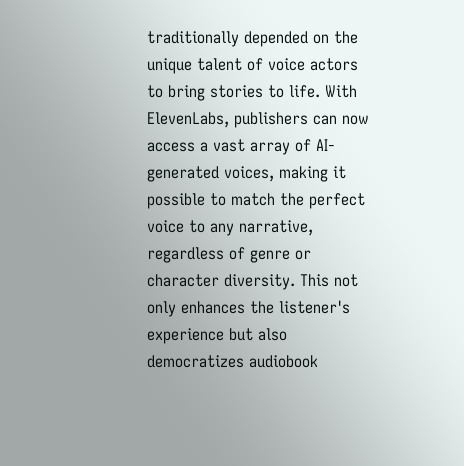traditionally depended on the unique talent of voice actors to bring stories to life. With ElevenLabs, publishers can now access a vast array of AI-generated voices, making it possible to match the perfect voice to any narrative, regardless of genre or character diversity. This not only enhances the listener's experience but also democratizes audiobook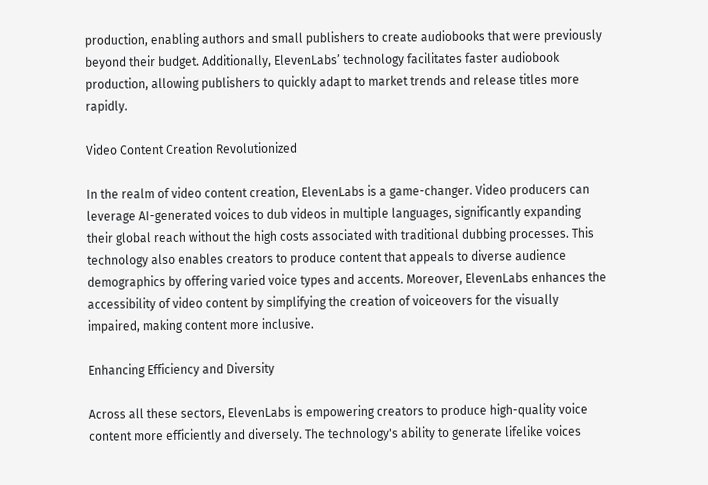production, enabling authors and small publishers to create audiobooks that were previously beyond their budget. Additionally, ElevenLabs’ technology facilitates faster audiobook production, allowing publishers to quickly adapt to market trends and release titles more rapidly.

Video Content Creation Revolutionized

In the realm of video content creation, ElevenLabs is a game-changer. Video producers can leverage AI-generated voices to dub videos in multiple languages, significantly expanding their global reach without the high costs associated with traditional dubbing processes. This technology also enables creators to produce content that appeals to diverse audience demographics by offering varied voice types and accents. Moreover, ElevenLabs enhances the accessibility of video content by simplifying the creation of voiceovers for the visually impaired, making content more inclusive.

Enhancing Efficiency and Diversity

Across all these sectors, ElevenLabs is empowering creators to produce high-quality voice content more efficiently and diversely. The technology's ability to generate lifelike voices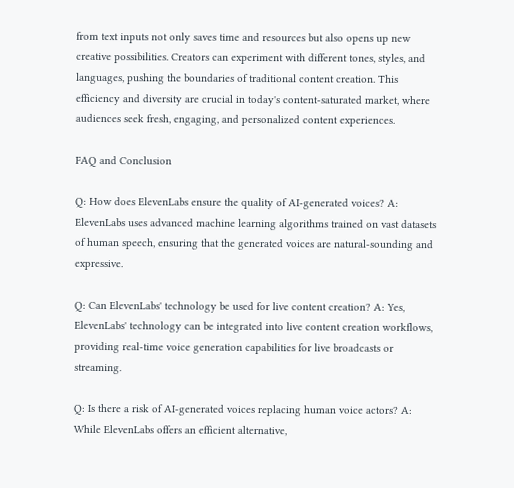from text inputs not only saves time and resources but also opens up new creative possibilities. Creators can experiment with different tones, styles, and languages, pushing the boundaries of traditional content creation. This efficiency and diversity are crucial in today's content-saturated market, where audiences seek fresh, engaging, and personalized content experiences.

FAQ and Conclusion

Q: How does ElevenLabs ensure the quality of AI-generated voices? A: ElevenLabs uses advanced machine learning algorithms trained on vast datasets of human speech, ensuring that the generated voices are natural-sounding and expressive.

Q: Can ElevenLabs' technology be used for live content creation? A: Yes, ElevenLabs' technology can be integrated into live content creation workflows, providing real-time voice generation capabilities for live broadcasts or streaming.

Q: Is there a risk of AI-generated voices replacing human voice actors? A: While ElevenLabs offers an efficient alternative,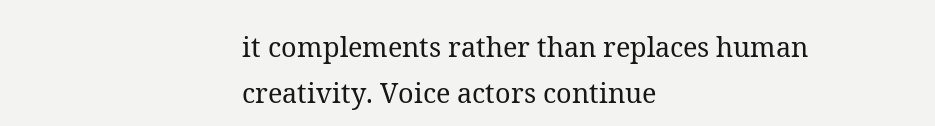it complements rather than replaces human creativity. Voice actors continue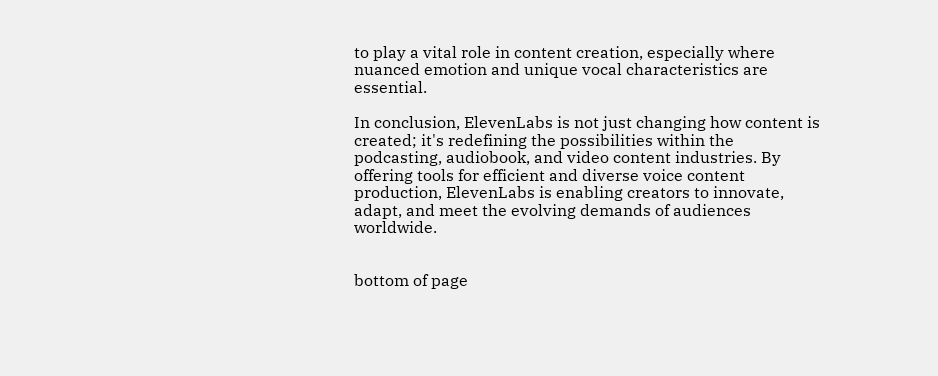to play a vital role in content creation, especially where nuanced emotion and unique vocal characteristics are essential.

In conclusion, ElevenLabs is not just changing how content is created; it's redefining the possibilities within the podcasting, audiobook, and video content industries. By offering tools for efficient and diverse voice content production, ElevenLabs is enabling creators to innovate, adapt, and meet the evolving demands of audiences worldwide.


bottom of page